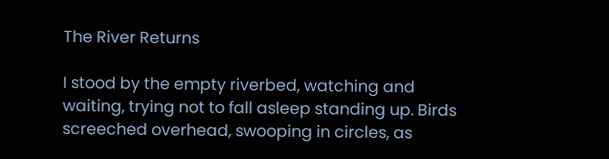The River Returns

I stood by the empty riverbed, watching and waiting, trying not to fall asleep standing up. Birds screeched overhead, swooping in circles, as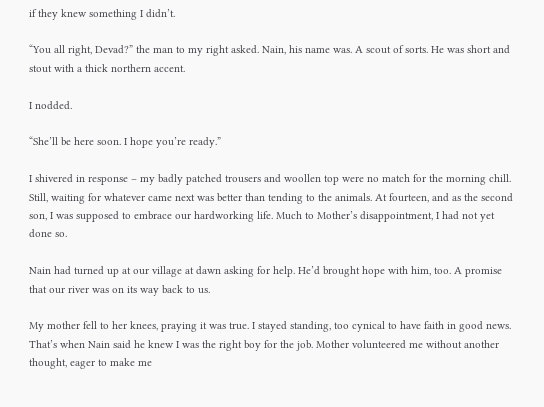if they knew something I didn’t.

“You all right, Devad?” the man to my right asked. Nain, his name was. A scout of sorts. He was short and stout with a thick northern accent.

I nodded.

“She’ll be here soon. I hope you’re ready.”

I shivered in response – my badly patched trousers and woollen top were no match for the morning chill. Still, waiting for whatever came next was better than tending to the animals. At fourteen, and as the second son, I was supposed to embrace our hardworking life. Much to Mother’s disappointment, I had not yet done so.

Nain had turned up at our village at dawn asking for help. He’d brought hope with him, too. A promise that our river was on its way back to us.

My mother fell to her knees, praying it was true. I stayed standing, too cynical to have faith in good news. That’s when Nain said he knew I was the right boy for the job. Mother volunteered me without another thought, eager to make me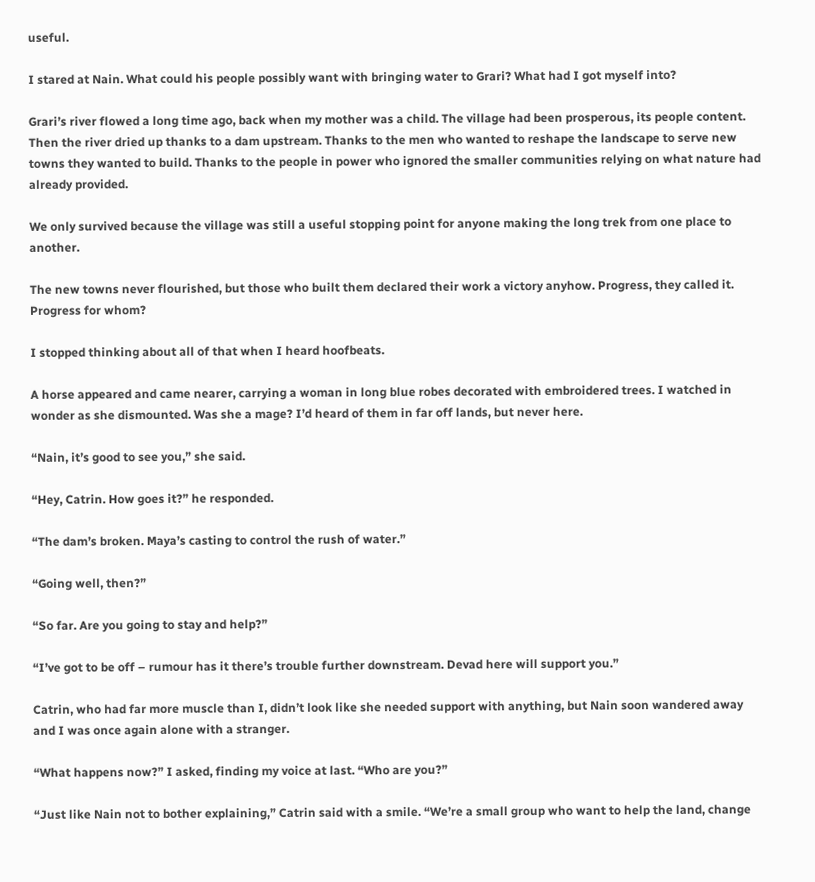useful.

I stared at Nain. What could his people possibly want with bringing water to Grari? What had I got myself into?

Grari’s river flowed a long time ago, back when my mother was a child. The village had been prosperous, its people content. Then the river dried up thanks to a dam upstream. Thanks to the men who wanted to reshape the landscape to serve new towns they wanted to build. Thanks to the people in power who ignored the smaller communities relying on what nature had already provided.

We only survived because the village was still a useful stopping point for anyone making the long trek from one place to another.

The new towns never flourished, but those who built them declared their work a victory anyhow. Progress, they called it. Progress for whom?

I stopped thinking about all of that when I heard hoofbeats.

A horse appeared and came nearer, carrying a woman in long blue robes decorated with embroidered trees. I watched in wonder as she dismounted. Was she a mage? I’d heard of them in far off lands, but never here.

“Nain, it’s good to see you,” she said.

“Hey, Catrin. How goes it?” he responded.

“The dam’s broken. Maya’s casting to control the rush of water.”

“Going well, then?”

“So far. Are you going to stay and help?”

“I’ve got to be off – rumour has it there’s trouble further downstream. Devad here will support you.”

Catrin, who had far more muscle than I, didn’t look like she needed support with anything, but Nain soon wandered away and I was once again alone with a stranger.

“What happens now?” I asked, finding my voice at last. “Who are you?”

“Just like Nain not to bother explaining,” Catrin said with a smile. “We’re a small group who want to help the land, change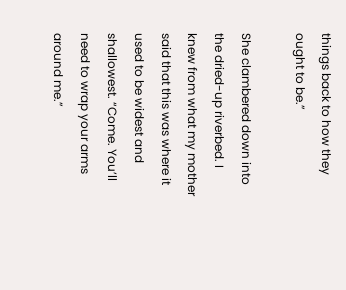things back to how they ought to be.”

She clambered down into the dried-up riverbed. I knew from what my mother said that this was where it used to be widest and shallowest. “Come. You’ll need to wrap your arms around me.”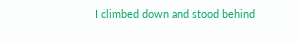I climbed down and stood behind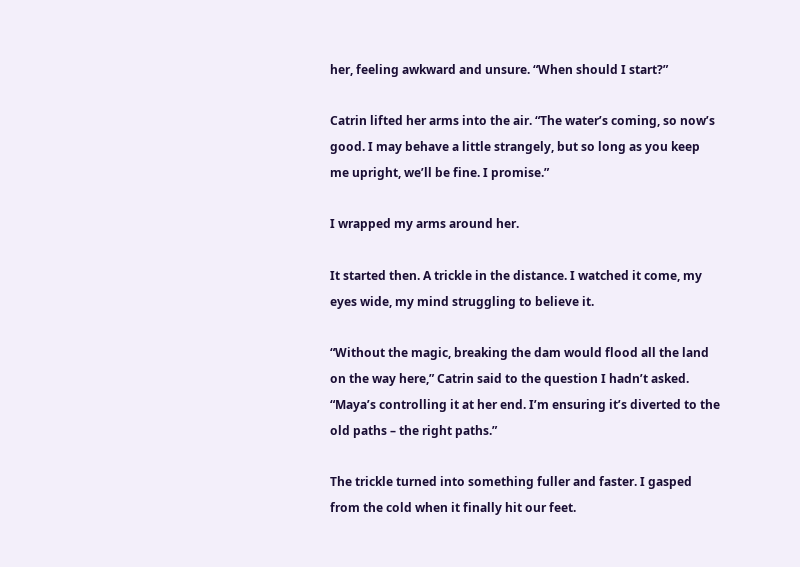her, feeling awkward and unsure. “When should I start?”

Catrin lifted her arms into the air. “The water’s coming, so now’s good. I may behave a little strangely, but so long as you keep me upright, we’ll be fine. I promise.”

I wrapped my arms around her.

It started then. A trickle in the distance. I watched it come, my eyes wide, my mind struggling to believe it.

“Without the magic, breaking the dam would flood all the land on the way here,” Catrin said to the question I hadn’t asked. “Maya’s controlling it at her end. I’m ensuring it’s diverted to the old paths – the right paths.”

The trickle turned into something fuller and faster. I gasped from the cold when it finally hit our feet.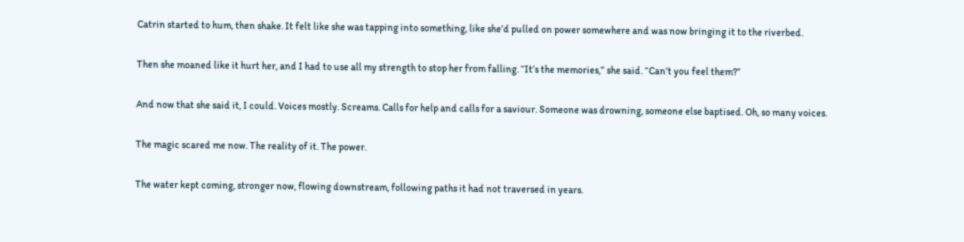Catrin started to hum, then shake. It felt like she was tapping into something, like she’d pulled on power somewhere and was now bringing it to the riverbed.

Then she moaned like it hurt her, and I had to use all my strength to stop her from falling. “It’s the memories,” she said. “Can’t you feel them?”

And now that she said it, I could. Voices mostly. Screams. Calls for help and calls for a saviour. Someone was drowning, someone else baptised. Oh, so many voices.

The magic scared me now. The reality of it. The power.

The water kept coming, stronger now, flowing downstream, following paths it had not traversed in years.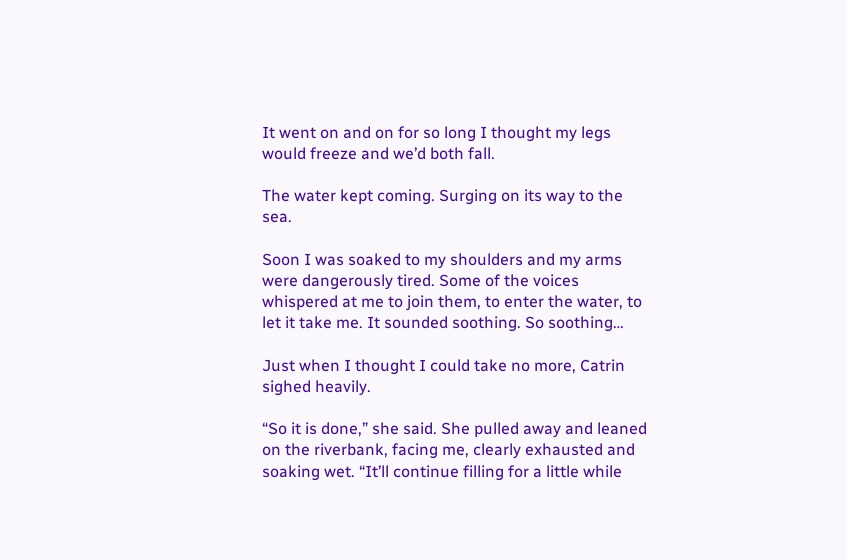It went on and on for so long I thought my legs would freeze and we’d both fall.

The water kept coming. Surging on its way to the sea.

Soon I was soaked to my shoulders and my arms were dangerously tired. Some of the voices whispered at me to join them, to enter the water, to let it take me. It sounded soothing. So soothing…

Just when I thought I could take no more, Catrin sighed heavily.

“So it is done,” she said. She pulled away and leaned on the riverbank, facing me, clearly exhausted and soaking wet. “It’ll continue filling for a little while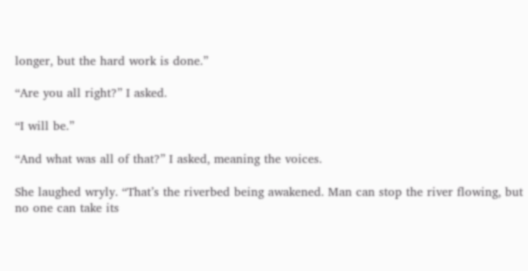longer, but the hard work is done.”

“Are you all right?” I asked.

“I will be.”

“And what was all of that?” I asked, meaning the voices.

She laughed wryly. “That’s the riverbed being awakened. Man can stop the river flowing, but no one can take its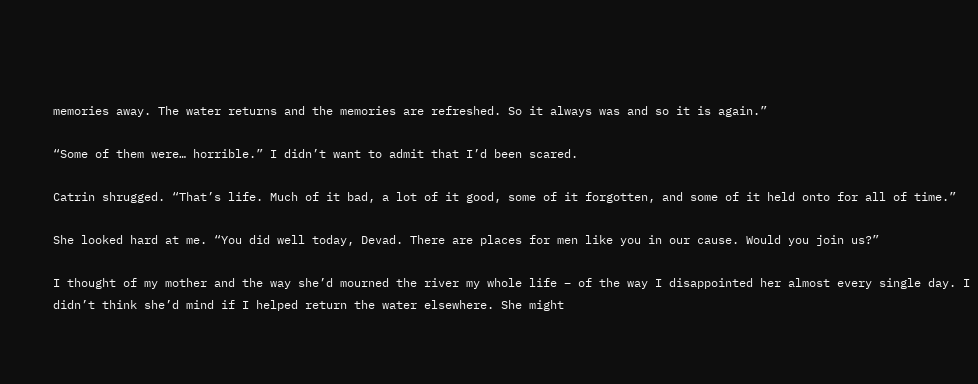memories away. The water returns and the memories are refreshed. So it always was and so it is again.”

“Some of them were… horrible.” I didn’t want to admit that I’d been scared.

Catrin shrugged. “That’s life. Much of it bad, a lot of it good, some of it forgotten, and some of it held onto for all of time.”

She looked hard at me. “You did well today, Devad. There are places for men like you in our cause. Would you join us?”

I thought of my mother and the way she’d mourned the river my whole life – of the way I disappointed her almost every single day. I didn’t think she’d mind if I helped return the water elsewhere. She might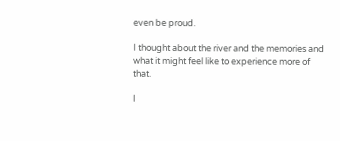even be proud.

I thought about the river and the memories and what it might feel like to experience more of that.

I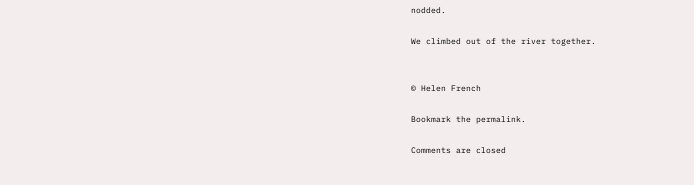nodded.

We climbed out of the river together.


© Helen French

Bookmark the permalink.

Comments are closed